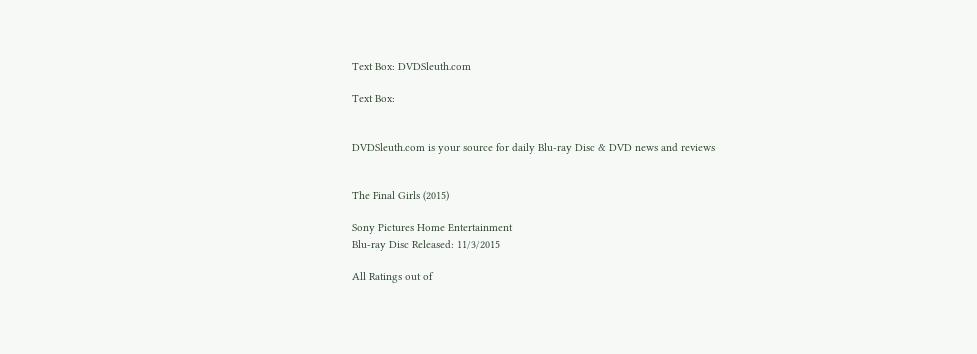Text Box: DVDSleuth.com

Text Box:


DVDSleuth.com is your source for daily Blu-ray Disc & DVD news and reviews


The Final Girls (2015)

Sony Pictures Home Entertainment
Blu-ray Disc Released: 11/3/2015

All Ratings out of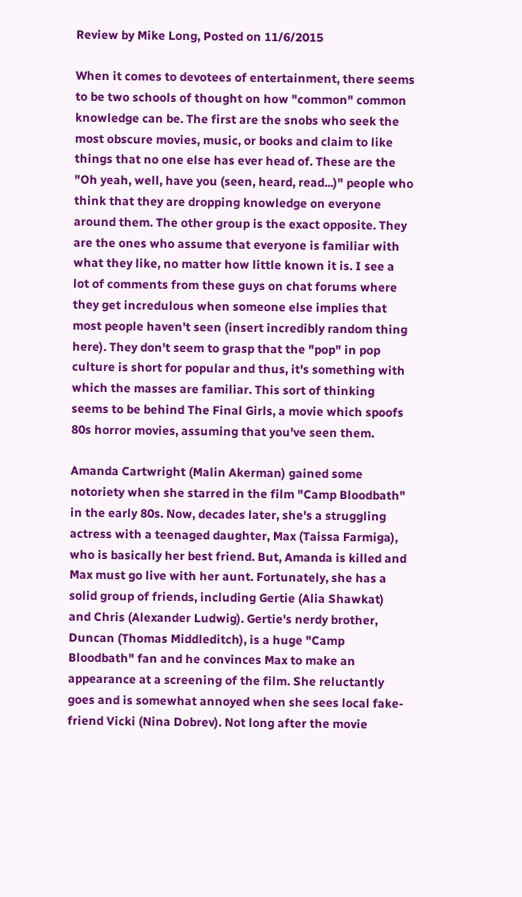Review by Mike Long, Posted on 11/6/2015

When it comes to devotees of entertainment, there seems to be two schools of thought on how "common" common knowledge can be. The first are the snobs who seek the most obscure movies, music, or books and claim to like things that no one else has ever head of. These are the "Oh yeah, well, have you (seen, heard, read...)" people who think that they are dropping knowledge on everyone around them. The other group is the exact opposite. They are the ones who assume that everyone is familiar with what they like, no matter how little known it is. I see a lot of comments from these guys on chat forums where they get incredulous when someone else implies that most people haven't seen (insert incredibly random thing here). They don't seem to grasp that the "pop" in pop culture is short for popular and thus, it's something with which the masses are familiar. This sort of thinking seems to be behind The Final Girls, a movie which spoofs 80s horror movies, assuming that you've seen them.

Amanda Cartwright (Malin Akerman) gained some notoriety when she starred in the film "Camp Bloodbath" in the early 80s. Now, decades later, she's a struggling actress with a teenaged daughter, Max (Taissa Farmiga), who is basically her best friend. But, Amanda is killed and Max must go live with her aunt. Fortunately, she has a solid group of friends, including Gertie (Alia Shawkat) and Chris (Alexander Ludwig). Gertie's nerdy brother, Duncan (Thomas Middleditch), is a huge "Camp Bloodbath" fan and he convinces Max to make an appearance at a screening of the film. She reluctantly goes and is somewhat annoyed when she sees local fake-friend Vicki (Nina Dobrev). Not long after the movie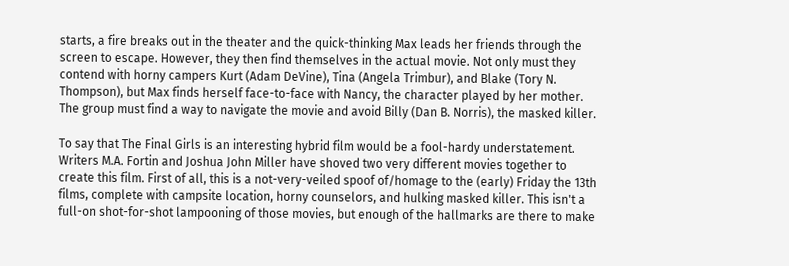starts, a fire breaks out in the theater and the quick-thinking Max leads her friends through the screen to escape. However, they then find themselves in the actual movie. Not only must they contend with horny campers Kurt (Adam DeVine), Tina (Angela Trimbur), and Blake (Tory N. Thompson), but Max finds herself face-to-face with Nancy, the character played by her mother. The group must find a way to navigate the movie and avoid Billy (Dan B. Norris), the masked killer.

To say that The Final Girls is an interesting hybrid film would be a fool-hardy understatement. Writers M.A. Fortin and Joshua John Miller have shoved two very different movies together to create this film. First of all, this is a not-very-veiled spoof of/homage to the (early) Friday the 13th films, complete with campsite location, horny counselors, and hulking masked killer. This isn't a full-on shot-for-shot lampooning of those movies, but enough of the hallmarks are there to make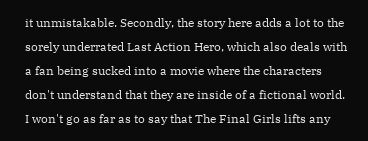it unmistakable. Secondly, the story here adds a lot to the sorely underrated Last Action Hero, which also deals with a fan being sucked into a movie where the characters don't understand that they are inside of a fictional world. I won't go as far as to say that The Final Girls lifts any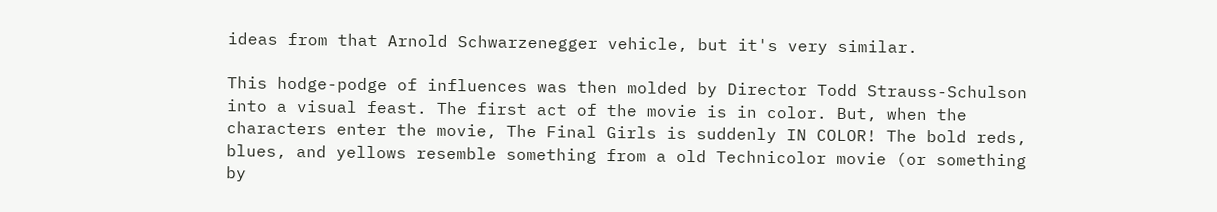ideas from that Arnold Schwarzenegger vehicle, but it's very similar.

This hodge-podge of influences was then molded by Director Todd Strauss-Schulson into a visual feast. The first act of the movie is in color. But, when the characters enter the movie, The Final Girls is suddenly IN COLOR! The bold reds, blues, and yellows resemble something from a old Technicolor movie (or something by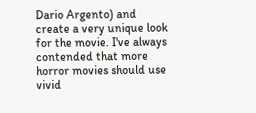Dario Argento) and create a very unique look for the movie. I've always contended that more horror movies should use vivid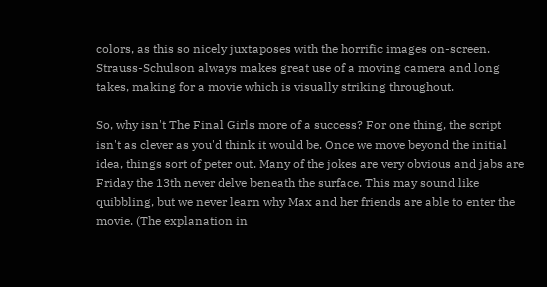colors, as this so nicely juxtaposes with the horrific images on-screen. Strauss-Schulson always makes great use of a moving camera and long takes, making for a movie which is visually striking throughout.

So, why isn't The Final Girls more of a success? For one thing, the script isn't as clever as you'd think it would be. Once we move beyond the initial idea, things sort of peter out. Many of the jokes are very obvious and jabs are Friday the 13th never delve beneath the surface. This may sound like quibbling, but we never learn why Max and her friends are able to enter the movie. (The explanation in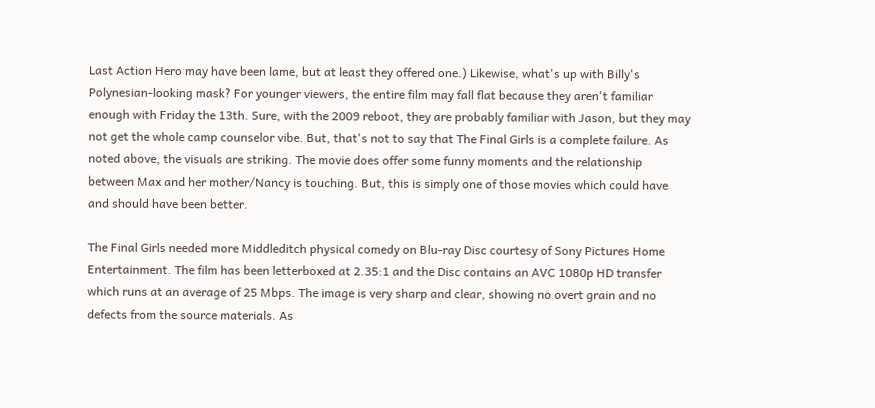Last Action Hero may have been lame, but at least they offered one.) Likewise, what's up with Billy's Polynesian-looking mask? For younger viewers, the entire film may fall flat because they aren't familiar enough with Friday the 13th. Sure, with the 2009 reboot, they are probably familiar with Jason, but they may not get the whole camp counselor vibe. But, that's not to say that The Final Girls is a complete failure. As noted above, the visuals are striking. The movie does offer some funny moments and the relationship between Max and her mother/Nancy is touching. But, this is simply one of those movies which could have and should have been better.

The Final Girls needed more Middleditch physical comedy on Blu-ray Disc courtesy of Sony Pictures Home Entertainment. The film has been letterboxed at 2.35:1 and the Disc contains an AVC 1080p HD transfer which runs at an average of 25 Mbps. The image is very sharp and clear, showing no overt grain and no defects from the source materials. As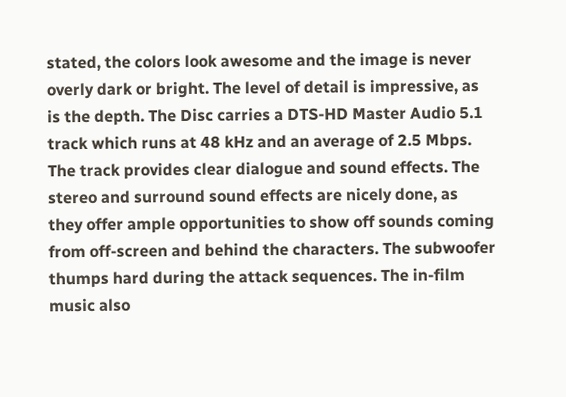stated, the colors look awesome and the image is never overly dark or bright. The level of detail is impressive, as is the depth. The Disc carries a DTS-HD Master Audio 5.1 track which runs at 48 kHz and an average of 2.5 Mbps. The track provides clear dialogue and sound effects. The stereo and surround sound effects are nicely done, as they offer ample opportunities to show off sounds coming from off-screen and behind the characters. The subwoofer thumps hard during the attack sequences. The in-film music also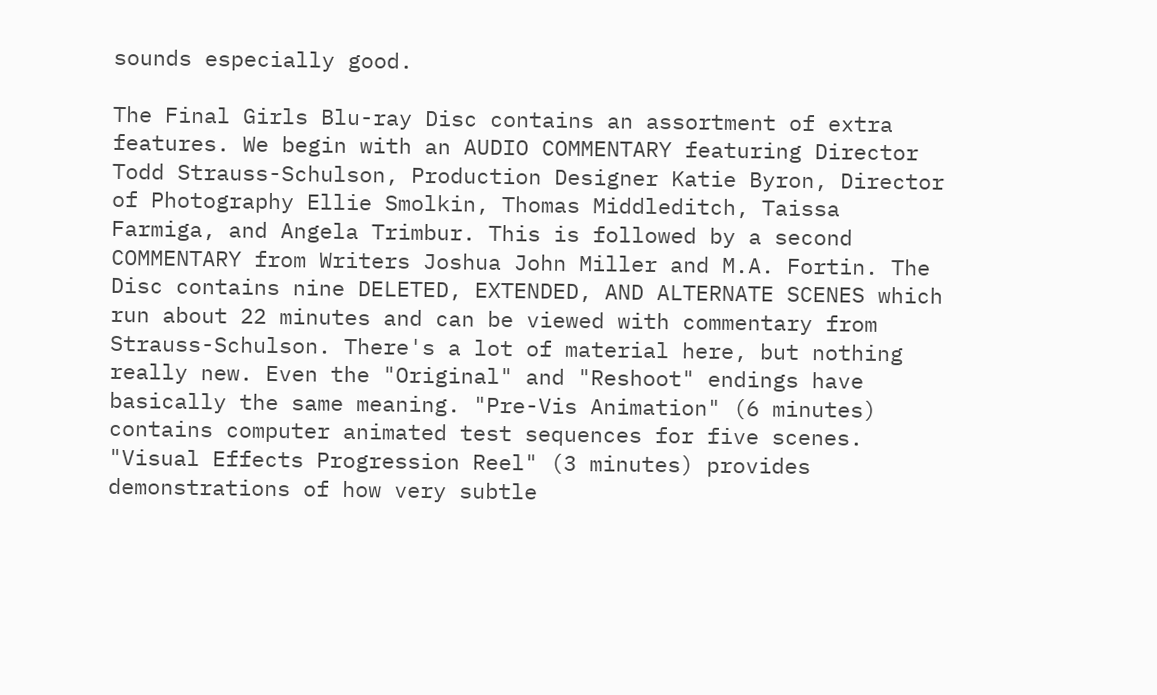sounds especially good.

The Final Girls Blu-ray Disc contains an assortment of extra features. We begin with an AUDIO COMMENTARY featuring Director Todd Strauss-Schulson, Production Designer Katie Byron, Director of Photography Ellie Smolkin, Thomas Middleditch, Taissa Farmiga, and Angela Trimbur. This is followed by a second COMMENTARY from Writers Joshua John Miller and M.A. Fortin. The Disc contains nine DELETED, EXTENDED, AND ALTERNATE SCENES which run about 22 minutes and can be viewed with commentary from Strauss-Schulson. There's a lot of material here, but nothing really new. Even the "Original" and "Reshoot" endings have basically the same meaning. "Pre-Vis Animation" (6 minutes) contains computer animated test sequences for five scenes. "Visual Effects Progression Reel" (3 minutes) provides demonstrations of how very subtle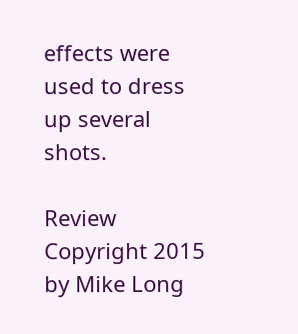effects were used to dress up several shots.

Review Copyright 2015 by Mike Long